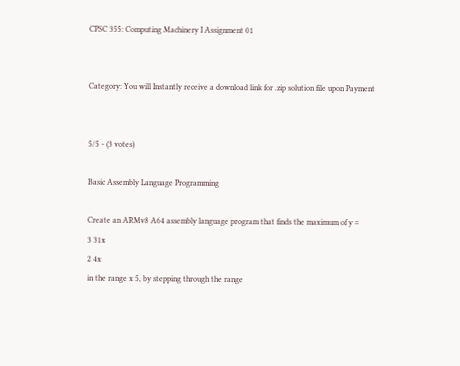CPSC 355: Computing Machinery I Assignment 01


Category: You will Instantly receive a download link for .zip solution file upon Payment


5/5 - (3 votes)

Basic Assembly Language Programming

Create an ARMv8 A64 assembly language program that finds the maximum of y =
3 31x
2 4x
in the range x 5, by stepping through the range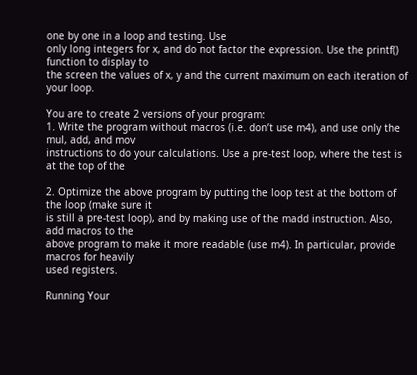one by one in a loop and testing. Use
only long integers for x, and do not factor the expression. Use the printf() function to display to
the screen the values of x, y and the current maximum on each iteration of your loop.

You are to create 2 versions of your program:
1. Write the program without macros (i.e. don’t use m4), and use only the mul, add, and mov
instructions to do your calculations. Use a pre-test loop, where the test is at the top of the

2. Optimize the above program by putting the loop test at the bottom of the loop (make sure it
is still a pre-test loop), and by making use of the madd instruction. Also, add macros to the
above program to make it more readable (use m4). In particular, provide macros for heavily
used registers.

Running Your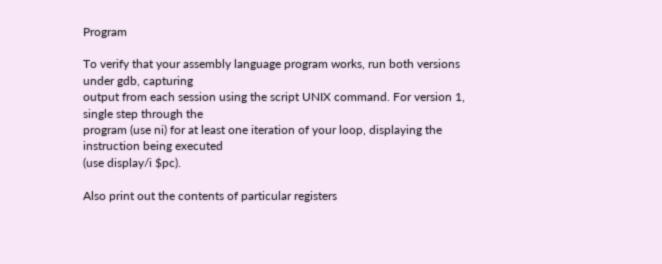Program

To verify that your assembly language program works, run both versions under gdb, capturing
output from each session using the script UNIX command. For version 1, single step through the
program (use ni) for at least one iteration of your loop, displaying the instruction being executed
(use display/i $pc).

Also print out the contents of particular registers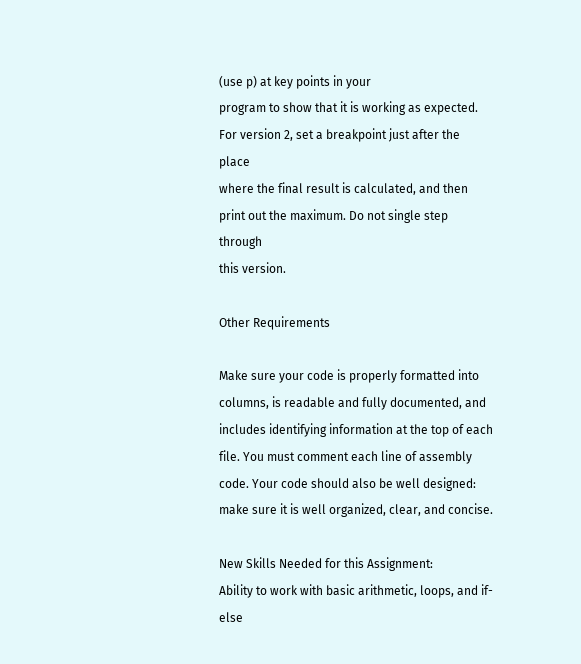(use p) at key points in your
program to show that it is working as expected. For version 2, set a breakpoint just after the place
where the final result is calculated, and then print out the maximum. Do not single step through
this version.

Other Requirements

Make sure your code is properly formatted into columns, is readable and fully documented, and
includes identifying information at the top of each file. You must comment each line of assembly
code. Your code should also be well designed: make sure it is well organized, clear, and concise.

New Skills Needed for this Assignment:
Ability to work with basic arithmetic, loops, and if-else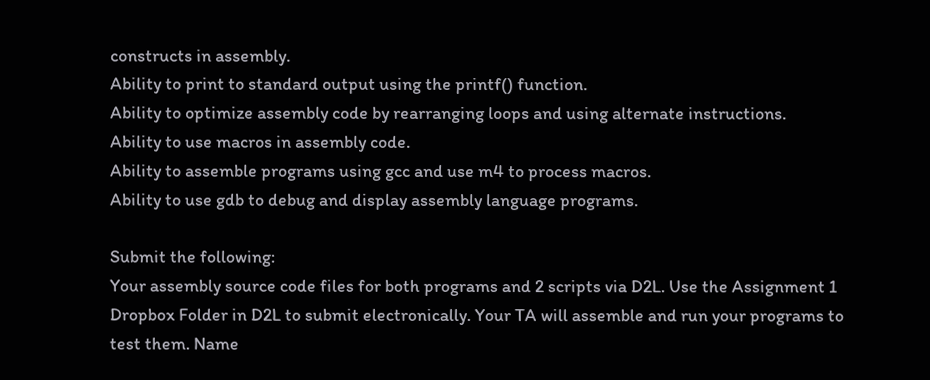constructs in assembly.
Ability to print to standard output using the printf() function.
Ability to optimize assembly code by rearranging loops and using alternate instructions.
Ability to use macros in assembly code.
Ability to assemble programs using gcc and use m4 to process macros.
Ability to use gdb to debug and display assembly language programs.

Submit the following:
Your assembly source code files for both programs and 2 scripts via D2L. Use the Assignment 1
Dropbox Folder in D2L to submit electronically. Your TA will assemble and run your programs to
test them. Name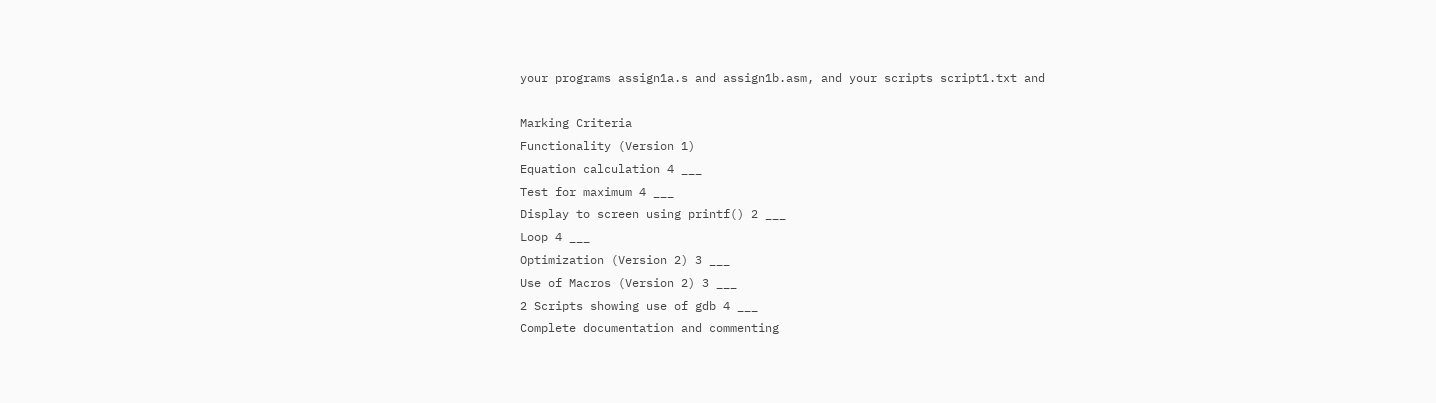your programs assign1a.s and assign1b.asm, and your scripts script1.txt and

Marking Criteria
Functionality (Version 1)
Equation calculation 4 ___
Test for maximum 4 ___
Display to screen using printf() 2 ___
Loop 4 ___
Optimization (Version 2) 3 ___
Use of Macros (Version 2) 3 ___
2 Scripts showing use of gdb 4 ___
Complete documentation and commenting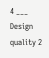4 ___
Design quality 2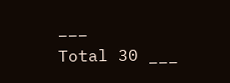___
Total 30 ___